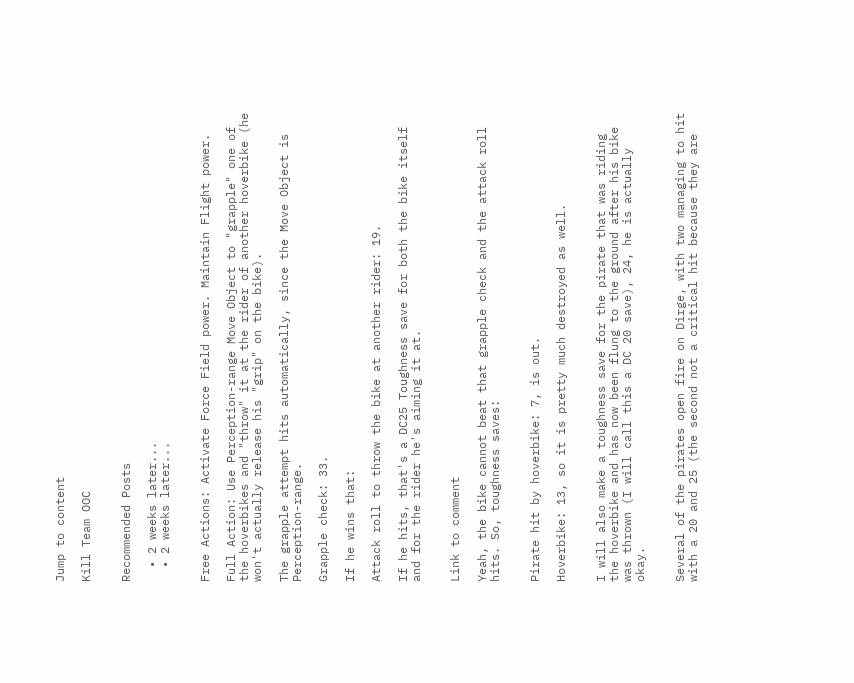Jump to content

Kill Team OOC


Recommended Posts

  • 2 weeks later...
  • 2 weeks later...


Free Actions: Activate Force Field power. Maintain Flight power.

Full Action: Use Perception-range Move Object to "grapple" one of the hoverbikes and "throw" it at the rider of another hoverbike (he won't actually release his "grip" on the bike).

The grapple attempt hits automatically, since the Move Object is Perception-range.

Grapple check: 33.

If he wins that:

Attack roll to throw the bike at another rider: 19.

If he hits, that's a DC25 Toughness save for both the bike itself and for the rider he's aiming it at.


Link to comment

Yeah, the bike cannot beat that grapple check and the attack roll hits. So, toughness saves:


Pirate hit by hoverbike: 7, is out.

Hoverbike: 13, so it is pretty much destroyed as well.


I will also make a toughness save for the pirate that was riding the hoverbike and has now been flung to the ground after his bike was thrown (I will call this a DC 20 save), 24, he is actually okay.


Several of the pirates open fire on Dirge, with two managing to hit with a 20 and 25 (the second not a critical hit because they are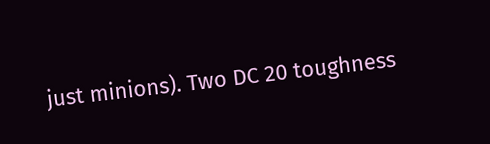just minions). Two DC 20 toughness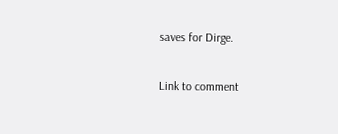saves for Dirge.

Link to comment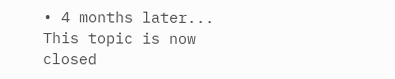• 4 months later...
This topic is now closed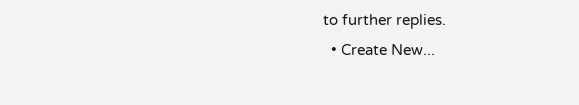to further replies.
  • Create New...